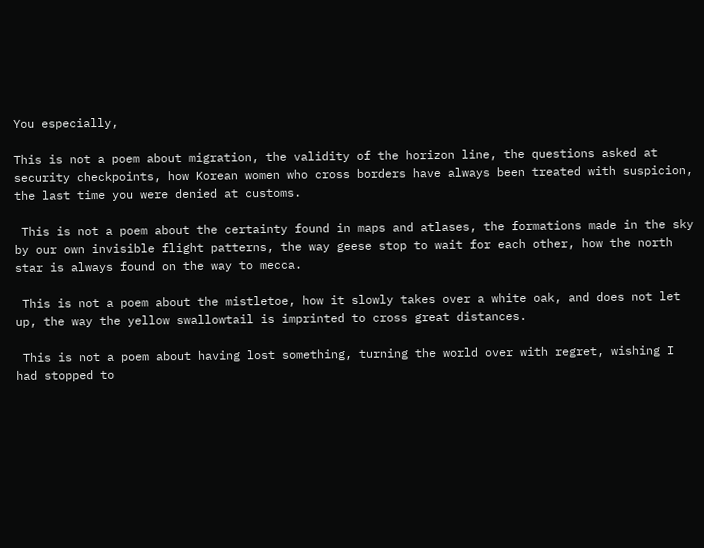You especially,

This is not a poem about migration, the validity of the horizon line, the questions asked at security checkpoints, how Korean women who cross borders have always been treated with suspicion, the last time you were denied at customs.

 This is not a poem about the certainty found in maps and atlases, the formations made in the sky by our own invisible flight patterns, the way geese stop to wait for each other, how the north star is always found on the way to mecca.

 This is not a poem about the mistletoe, how it slowly takes over a white oak, and does not let up, the way the yellow swallowtail is imprinted to cross great distances.

 This is not a poem about having lost something, turning the world over with regret, wishing I had stopped to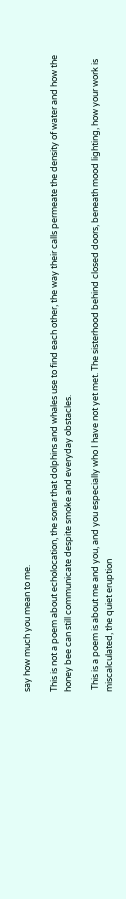say how much you mean to me.

This is not a poem about echolocation, the sonar that dolphins and whales use to find each other, the way their calls permeate the density of water and how the honey bee can still communicate despite smoke and everyday obstacles.

 This is a poem is about me and you, and you especially who I have not yet met. The sisterhood behind closed doors, beneath mood lighting, how your work is miscalculated, the quiet eruption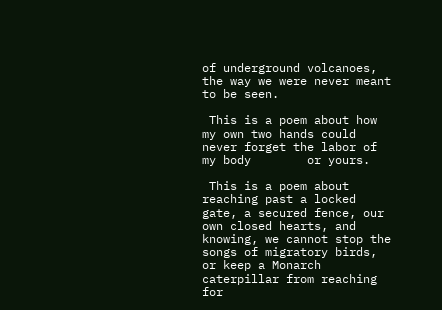of underground volcanoes, the way we were never meant to be seen.

 This is a poem about how my own two hands could never forget the labor of my body        or yours.

 This is a poem about reaching past a locked gate, a secured fence, our own closed hearts, and knowing, we cannot stop the songs of migratory birds, or keep a Monarch caterpillar from reaching for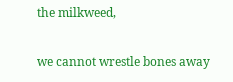the milkweed,

we cannot wrestle bones away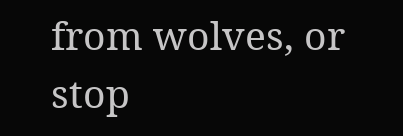from wolves, or stop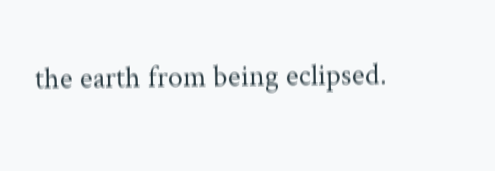the earth from being eclipsed.